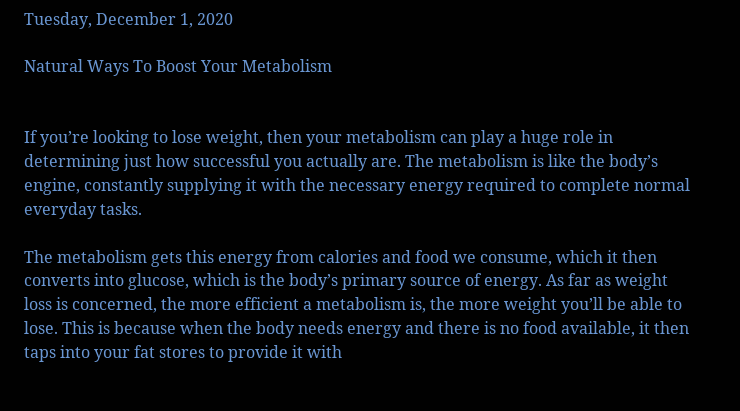Tuesday, December 1, 2020

Natural Ways To Boost Your Metabolism


If you’re looking to lose weight, then your metabolism can play a huge role in determining just how successful you actually are. The metabolism is like the body’s engine, constantly supplying it with the necessary energy required to complete normal everyday tasks.

The metabolism gets this energy from calories and food we consume, which it then converts into glucose, which is the body’s primary source of energy. As far as weight loss is concerned, the more efficient a metabolism is, the more weight you’ll be able to lose. This is because when the body needs energy and there is no food available, it then taps into your fat stores to provide it with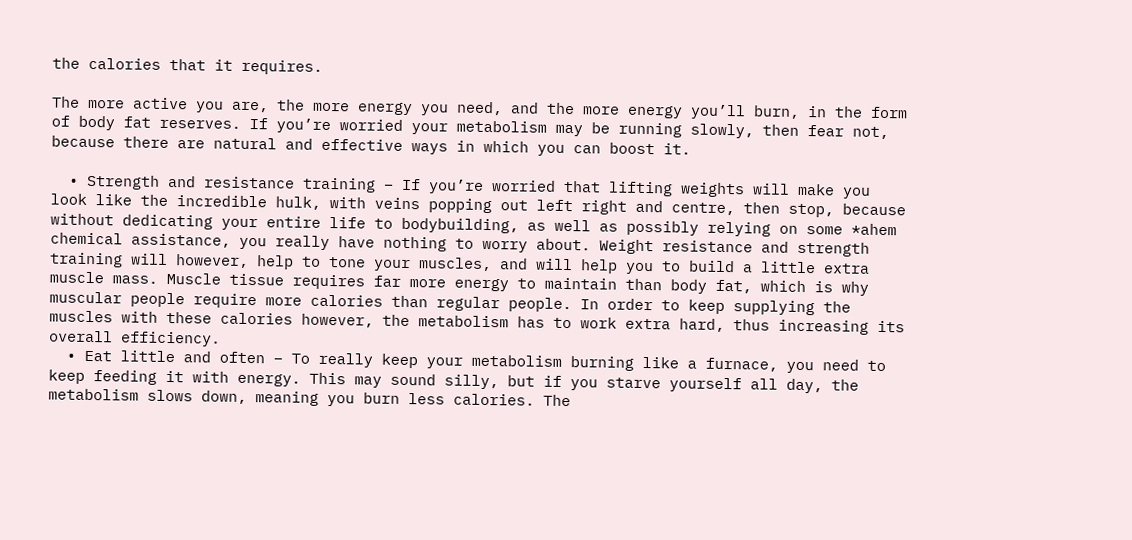the calories that it requires.

The more active you are, the more energy you need, and the more energy you’ll burn, in the form of body fat reserves. If you’re worried your metabolism may be running slowly, then fear not, because there are natural and effective ways in which you can boost it.

  • Strength and resistance training – If you’re worried that lifting weights will make you look like the incredible hulk, with veins popping out left right and centre, then stop, because without dedicating your entire life to bodybuilding, as well as possibly relying on some *ahem chemical assistance, you really have nothing to worry about. Weight resistance and strength training will however, help to tone your muscles, and will help you to build a little extra muscle mass. Muscle tissue requires far more energy to maintain than body fat, which is why muscular people require more calories than regular people. In order to keep supplying the muscles with these calories however, the metabolism has to work extra hard, thus increasing its overall efficiency.
  • Eat little and often – To really keep your metabolism burning like a furnace, you need to keep feeding it with energy. This may sound silly, but if you starve yourself all day, the metabolism slows down, meaning you burn less calories. The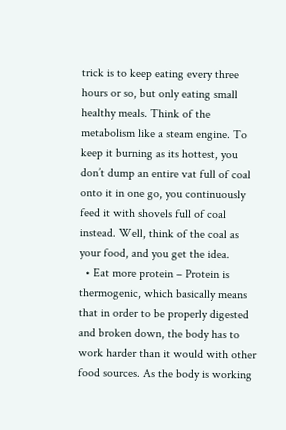trick is to keep eating every three hours or so, but only eating small healthy meals. Think of the metabolism like a steam engine. To keep it burning as its hottest, you don’t dump an entire vat full of coal onto it in one go, you continuously feed it with shovels full of coal instead. Well, think of the coal as your food, and you get the idea.
  • Eat more protein – Protein is thermogenic, which basically means that in order to be properly digested and broken down, the body has to work harder than it would with other food sources. As the body is working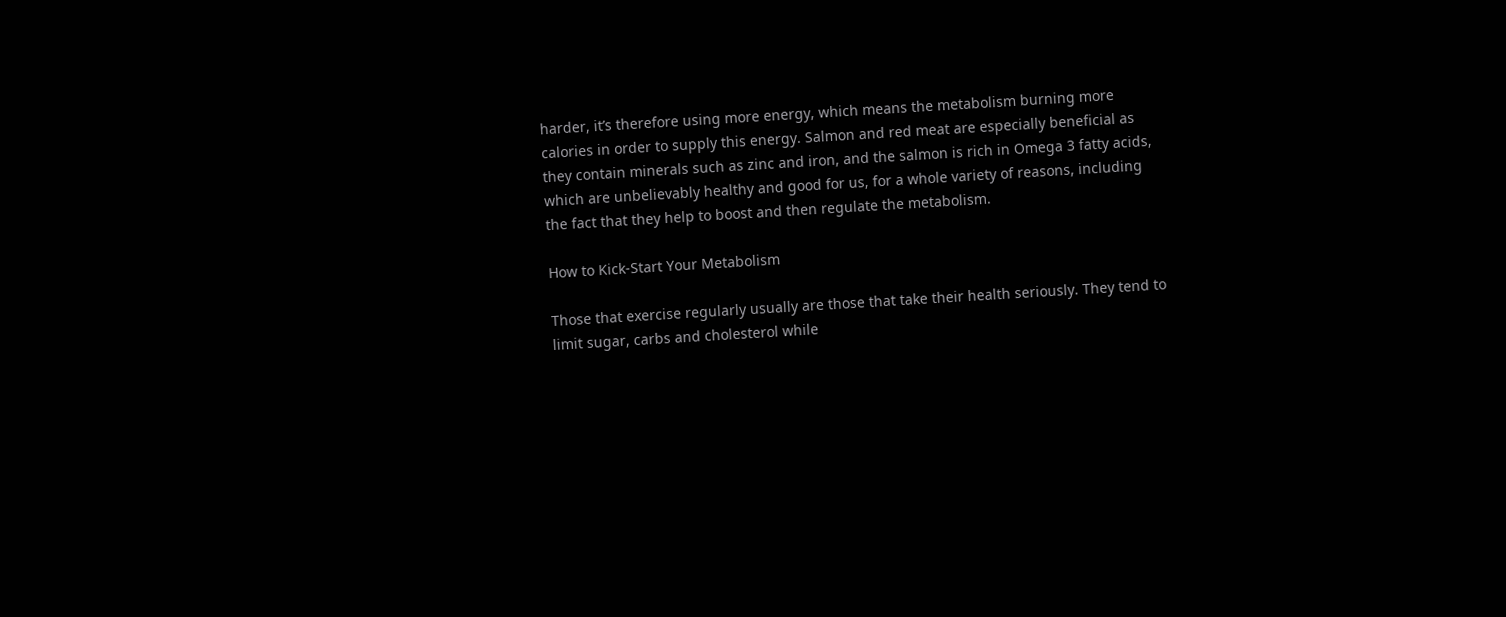harder, it’s therefore using more energy, which means the metabolism burning more calories in order to supply this energy. Salmon and red meat are especially beneficial as they contain minerals such as zinc and iron, and the salmon is rich in Omega 3 fatty acids, which are unbelievably healthy and good for us, for a whole variety of reasons, including the fact that they help to boost and then regulate the metabolism.

How to Kick-Start Your Metabolism

Those that exercise regularly usually are those that take their health seriously. They tend to limit sugar, carbs and cholesterol while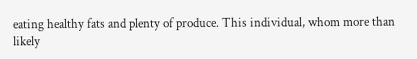eating healthy fats and plenty of produce. This individual, whom more than likely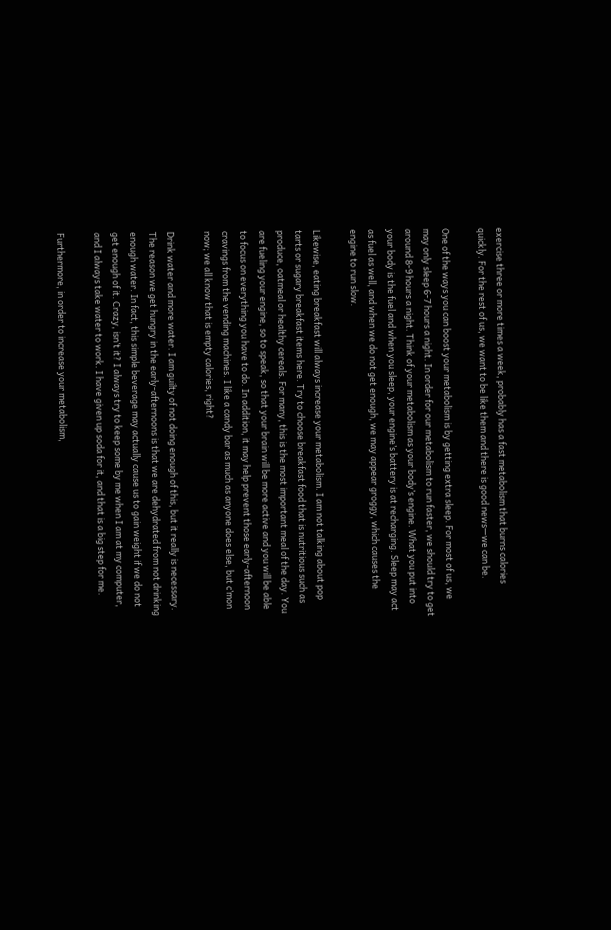exercise three or more times a week, probably has a fast metabolism that burns calories quickly. For the rest of us, we want to be like them and there is good news—we can be.

One of the ways you can boost your metabolism is by getting extra sleep. For most of us, we may only sleep 6-7 hours a night. In order for our metabolism to run faster, we should try to get around 8-9 hours a night. Think of your metabolism as your body’s engine. What you put into your body is the fuel and when you sleep, your engine’s battery is at recharging. Sleep may act as fuel as well, and when we do not get enough, we may appear groggy, which causes the engine to run slow.

Likewise, eating breakfast will always increase your metabolism. I am not talking about pop tarts or sugary breakfast items here. Try to choose breakfast food that is nutritious such as produce, oatmeal or healthy cereals. For many, this is the most important meal of the day. You are fueling your engine, so to speak, so that your brain will be more active and you will be able to focus on everything you have to do. In addition, it may help prevent those early-afternoon cravings from the vending machines. I like a candy bar as much as anyone does else, but c’mon now; we all know that is empty calories, right?

Drink water and more water. I am guilty of not doing enough of this, but it really is necessary. The reason we get hungry in the early-afternoons is that we are dehydrated from not drinking enough water. In fact, this simple beverage may actually cause us to gain weight if we do not get enough of it. Crazy, isn’t it? I always try to keep some by me when I am at my computer, and I always take water to work. I have given up soda for it, and that is a big step for me.

Furthermore, in order to increase your metabolism,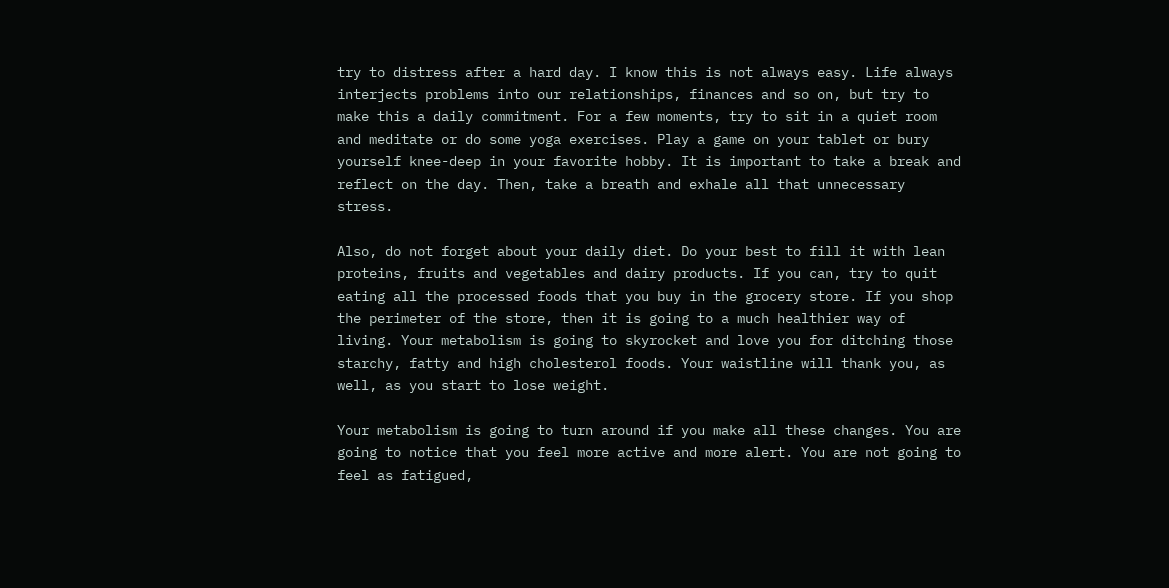try to distress after a hard day. I know this is not always easy. Life always interjects problems into our relationships, finances and so on, but try to make this a daily commitment. For a few moments, try to sit in a quiet room and meditate or do some yoga exercises. Play a game on your tablet or bury yourself knee-deep in your favorite hobby. It is important to take a break and reflect on the day. Then, take a breath and exhale all that unnecessary stress.

Also, do not forget about your daily diet. Do your best to fill it with lean proteins, fruits and vegetables and dairy products. If you can, try to quit eating all the processed foods that you buy in the grocery store. If you shop the perimeter of the store, then it is going to a much healthier way of living. Your metabolism is going to skyrocket and love you for ditching those starchy, fatty and high cholesterol foods. Your waistline will thank you, as well, as you start to lose weight.

Your metabolism is going to turn around if you make all these changes. You are going to notice that you feel more active and more alert. You are not going to feel as fatigued,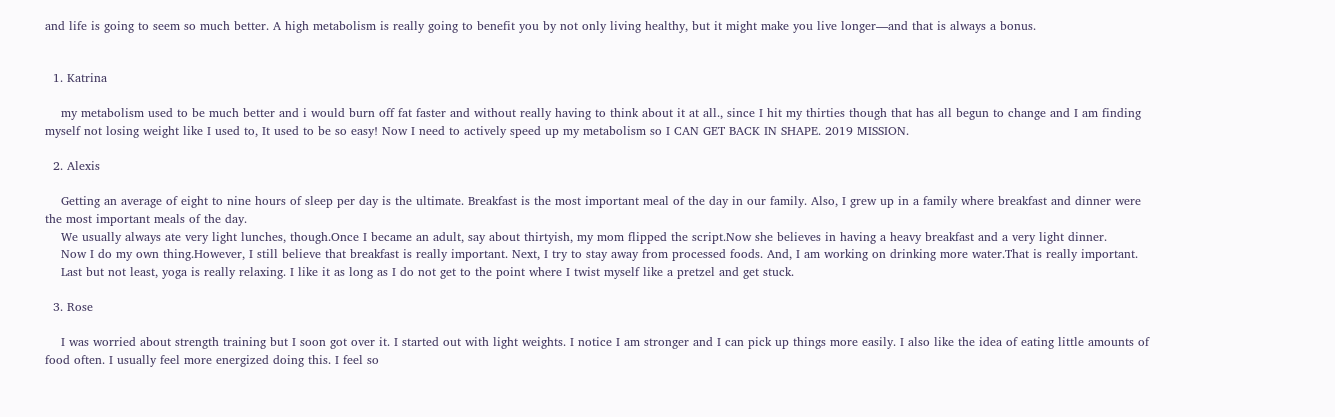and life is going to seem so much better. A high metabolism is really going to benefit you by not only living healthy, but it might make you live longer—and that is always a bonus.


  1. Katrina

    my metabolism used to be much better and i would burn off fat faster and without really having to think about it at all., since I hit my thirties though that has all begun to change and I am finding myself not losing weight like I used to, It used to be so easy! Now I need to actively speed up my metabolism so I CAN GET BACK IN SHAPE. 2019 MISSION.

  2. Alexis

    Getting an average of eight to nine hours of sleep per day is the ultimate. Breakfast is the most important meal of the day in our family. Also, I grew up in a family where breakfast and dinner were the most important meals of the day.
    We usually always ate very light lunches, though.Once I became an adult, say about thirtyish, my mom flipped the script.Now she believes in having a heavy breakfast and a very light dinner.
    Now I do my own thing.However, I still believe that breakfast is really important. Next, I try to stay away from processed foods. And, I am working on drinking more water.That is really important.
    Last but not least, yoga is really relaxing. I like it as long as I do not get to the point where I twist myself like a pretzel and get stuck.

  3. Rose

    I was worried about strength training but I soon got over it. I started out with light weights. I notice I am stronger and I can pick up things more easily. I also like the idea of eating little amounts of food often. I usually feel more energized doing this. I feel so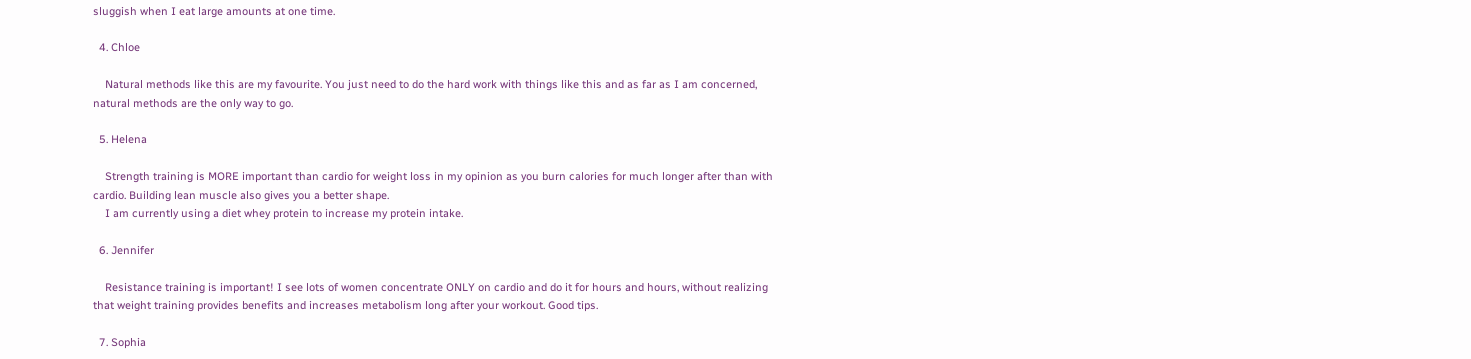sluggish when I eat large amounts at one time.

  4. Chloe

    Natural methods like this are my favourite. You just need to do the hard work with things like this and as far as I am concerned, natural methods are the only way to go.

  5. Helena

    Strength training is MORE important than cardio for weight loss in my opinion as you burn calories for much longer after than with cardio. Building lean muscle also gives you a better shape.
    I am currently using a diet whey protein to increase my protein intake.

  6. Jennifer

    Resistance training is important! I see lots of women concentrate ONLY on cardio and do it for hours and hours, without realizing that weight training provides benefits and increases metabolism long after your workout. Good tips.

  7. Sophia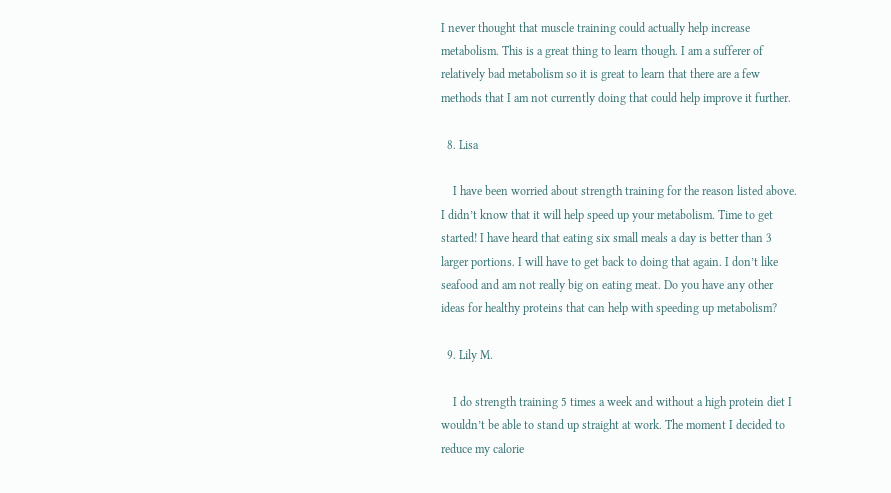I never thought that muscle training could actually help increase metabolism. This is a great thing to learn though. I am a sufferer of relatively bad metabolism so it is great to learn that there are a few methods that I am not currently doing that could help improve it further.

  8. Lisa

    I have been worried about strength training for the reason listed above. I didn’t know that it will help speed up your metabolism. Time to get started! I have heard that eating six small meals a day is better than 3 larger portions. I will have to get back to doing that again. I don’t like seafood and am not really big on eating meat. Do you have any other ideas for healthy proteins that can help with speeding up metabolism?

  9. Lily M.

    I do strength training 5 times a week and without a high protein diet I wouldn’t be able to stand up straight at work. The moment I decided to reduce my calorie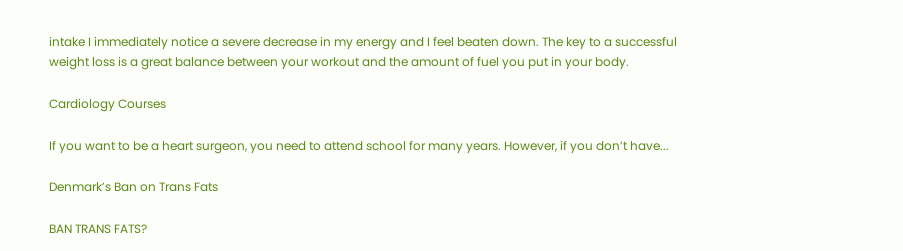intake I immediately notice a severe decrease in my energy and I feel beaten down. The key to a successful weight loss is a great balance between your workout and the amount of fuel you put in your body.

Cardiology Courses

If you want to be a heart surgeon, you need to attend school for many years. However, if you don’t have...

Denmark’s Ban on Trans Fats

BAN TRANS FATS?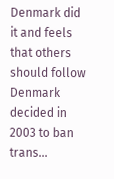Denmark did it and feels that others should follow Denmark decided in 2003 to ban trans...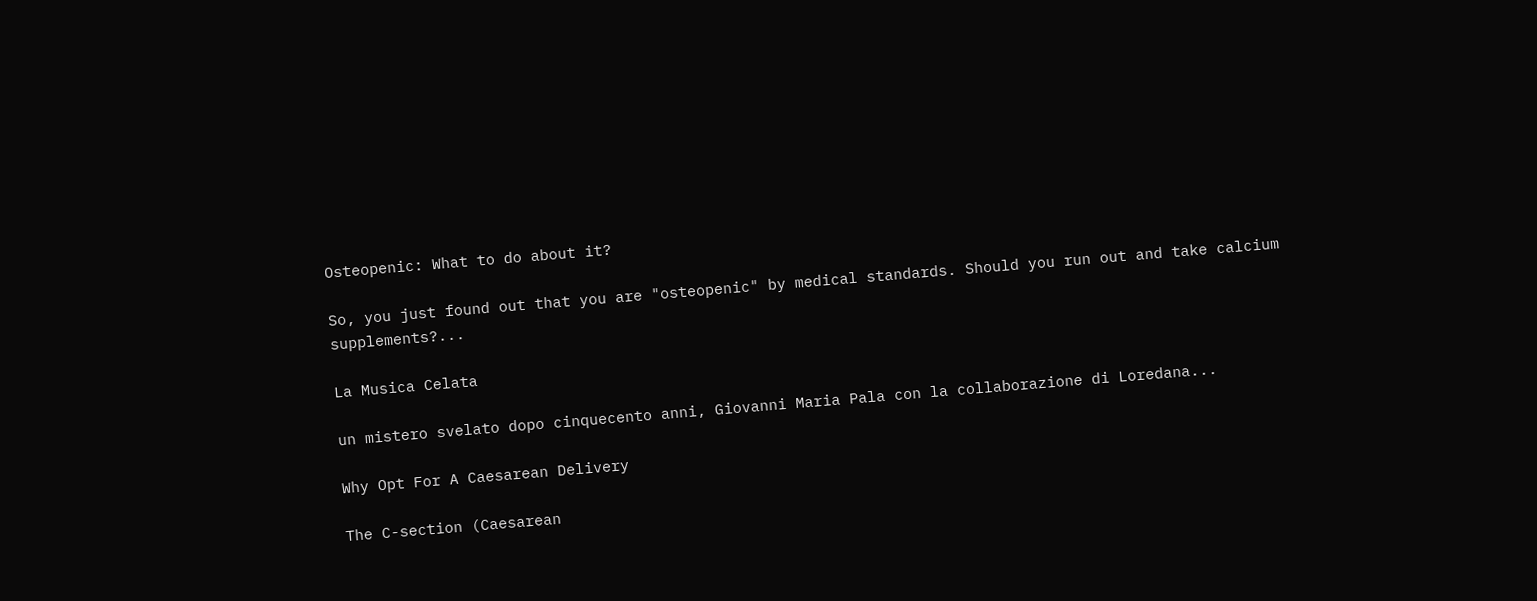Osteopenic: What to do about it?

So, you just found out that you are "osteopenic" by medical standards. Should you run out and take calcium supplements?...

La Musica Celata

un mistero svelato dopo cinquecento anni, Giovanni Maria Pala con la collaborazione di Loredana...

Why Opt For A Caesarean Delivery

The C-section (Caesarean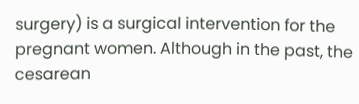surgery) is a surgical intervention for the pregnant women. Although in the past, the cesarean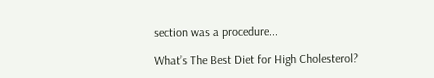section was a procedure...

What’s The Best Diet for High Cholesterol?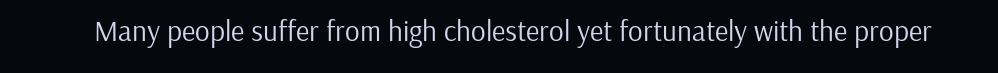Many people suffer from high cholesterol yet fortunately with the proper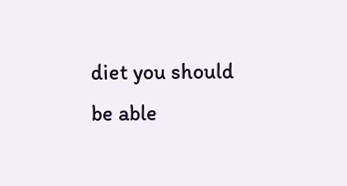diet you should be able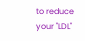to reduce your "LDL"